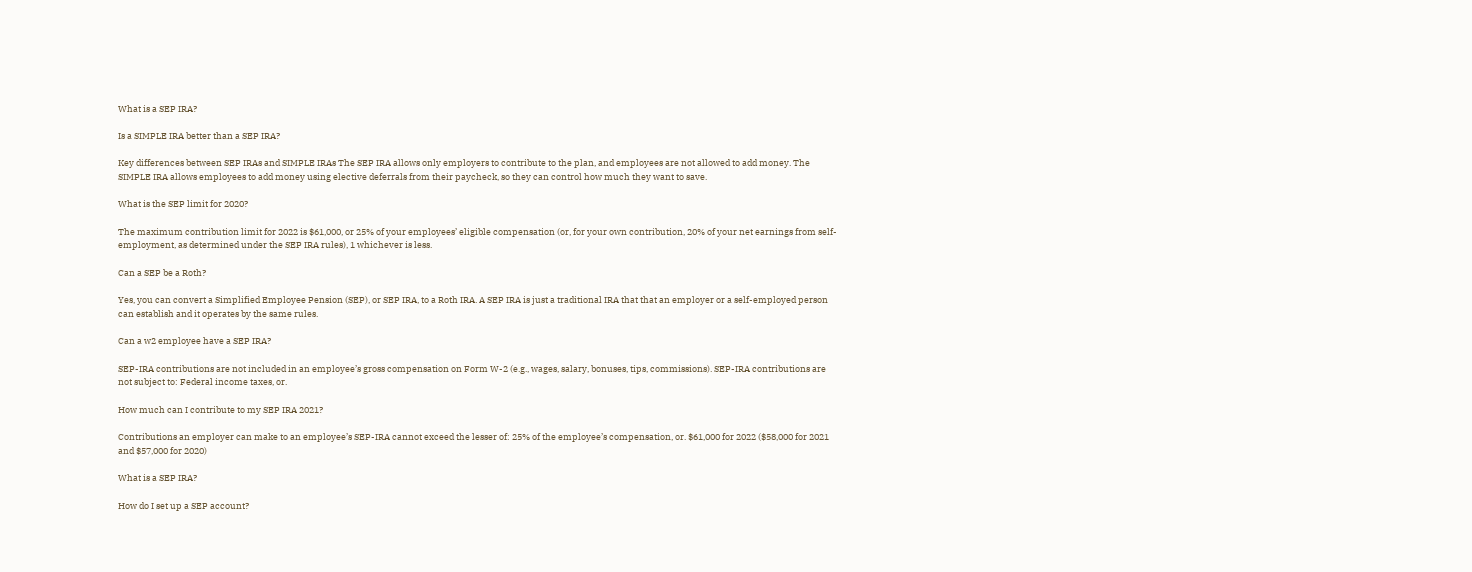What is a SEP IRA?

Is a SIMPLE IRA better than a SEP IRA?

Key differences between SEP IRAs and SIMPLE IRAs The SEP IRA allows only employers to contribute to the plan, and employees are not allowed to add money. The SIMPLE IRA allows employees to add money using elective deferrals from their paycheck, so they can control how much they want to save.

What is the SEP limit for 2020?

The maximum contribution limit for 2022 is $61,000, or 25% of your employees’ eligible compensation (or, for your own contribution, 20% of your net earnings from self-employment, as determined under the SEP IRA rules), 1 whichever is less.

Can a SEP be a Roth?

Yes, you can convert a Simplified Employee Pension (SEP), or SEP IRA, to a Roth IRA. A SEP IRA is just a traditional IRA that that an employer or a self-employed person can establish and it operates by the same rules.

Can a w2 employee have a SEP IRA?

SEP-IRA contributions are not included in an employee’s gross compensation on Form W-2 (e.g., wages, salary, bonuses, tips, commissions). SEP-IRA contributions are not subject to: Federal income taxes, or.

How much can I contribute to my SEP IRA 2021?

Contributions an employer can make to an employee’s SEP-IRA cannot exceed the lesser of: 25% of the employee’s compensation, or. $61,000 for 2022 ($58,000 for 2021 and $57,000 for 2020)

What is a SEP IRA?

How do I set up a SEP account?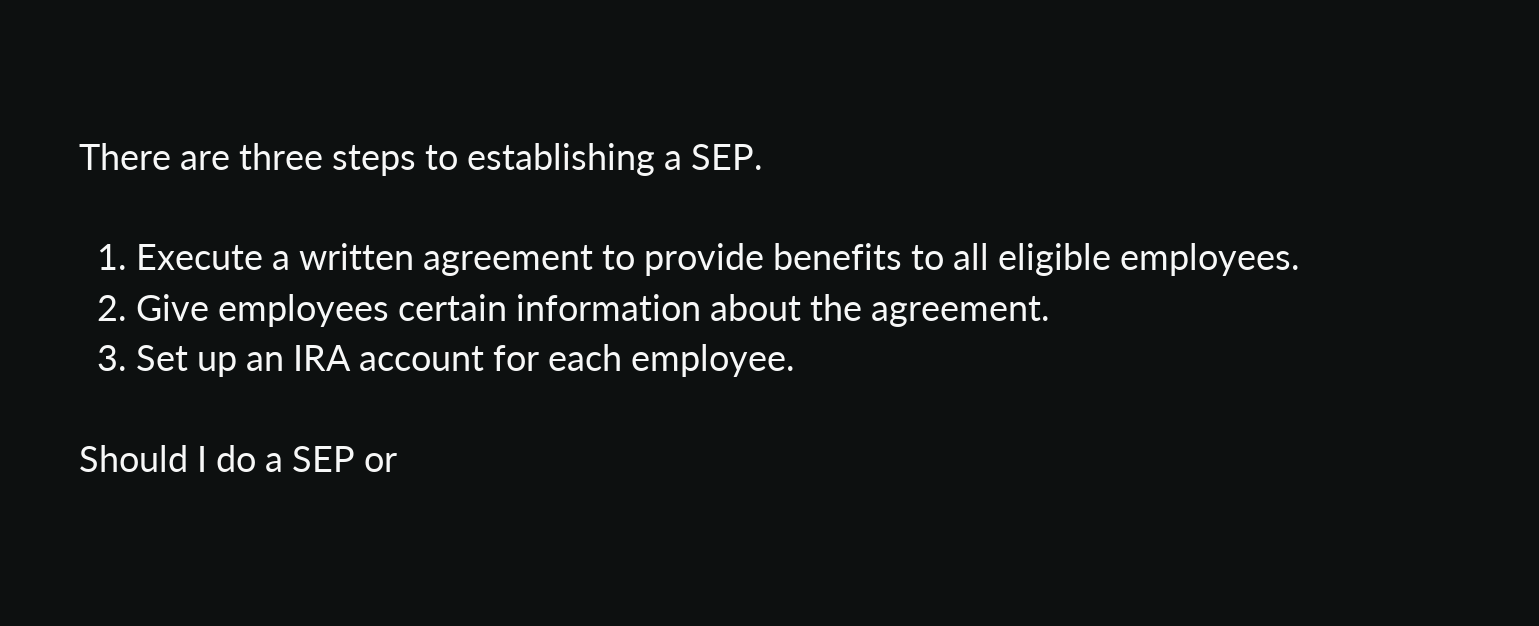There are three steps to establishing a SEP.

  1. Execute a written agreement to provide benefits to all eligible employees.
  2. Give employees certain information about the agreement.
  3. Set up an IRA account for each employee.

Should I do a SEP or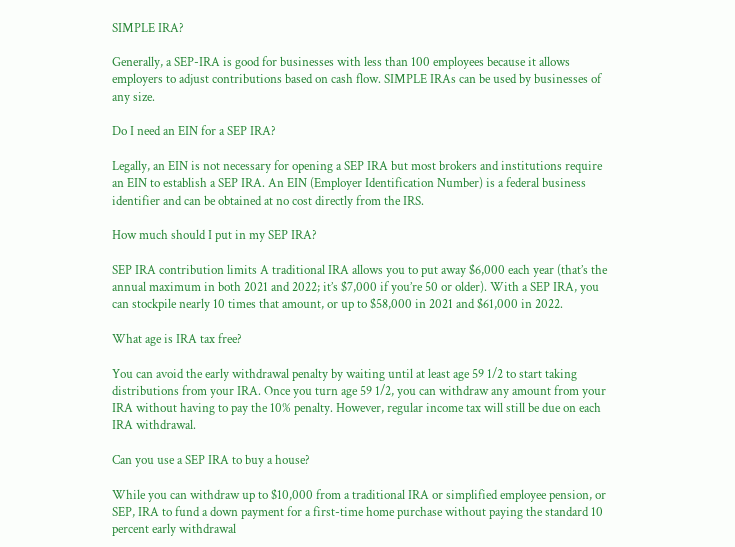SIMPLE IRA?

Generally, a SEP-IRA is good for businesses with less than 100 employees because it allows employers to adjust contributions based on cash flow. SIMPLE IRAs can be used by businesses of any size.

Do I need an EIN for a SEP IRA?

Legally, an EIN is not necessary for opening a SEP IRA but most brokers and institutions require an EIN to establish a SEP IRA. An EIN (Employer Identification Number) is a federal business identifier and can be obtained at no cost directly from the IRS.

How much should I put in my SEP IRA?

SEP IRA contribution limits A traditional IRA allows you to put away $6,000 each year (that’s the annual maximum in both 2021 and 2022; it’s $7,000 if you’re 50 or older). With a SEP IRA, you can stockpile nearly 10 times that amount, or up to $58,000 in 2021 and $61,000 in 2022.

What age is IRA tax free?

You can avoid the early withdrawal penalty by waiting until at least age 59 1/2 to start taking distributions from your IRA. Once you turn age 59 1/2, you can withdraw any amount from your IRA without having to pay the 10% penalty. However, regular income tax will still be due on each IRA withdrawal.

Can you use a SEP IRA to buy a house?

While you can withdraw up to $10,000 from a traditional IRA or simplified employee pension, or SEP, IRA to fund a down payment for a first-time home purchase without paying the standard 10 percent early withdrawal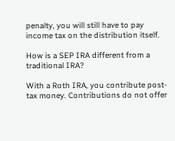penalty, you will still have to pay income tax on the distribution itself.

How is a SEP IRA different from a traditional IRA?

With a Roth IRA, you contribute post-tax money. Contributions do not offer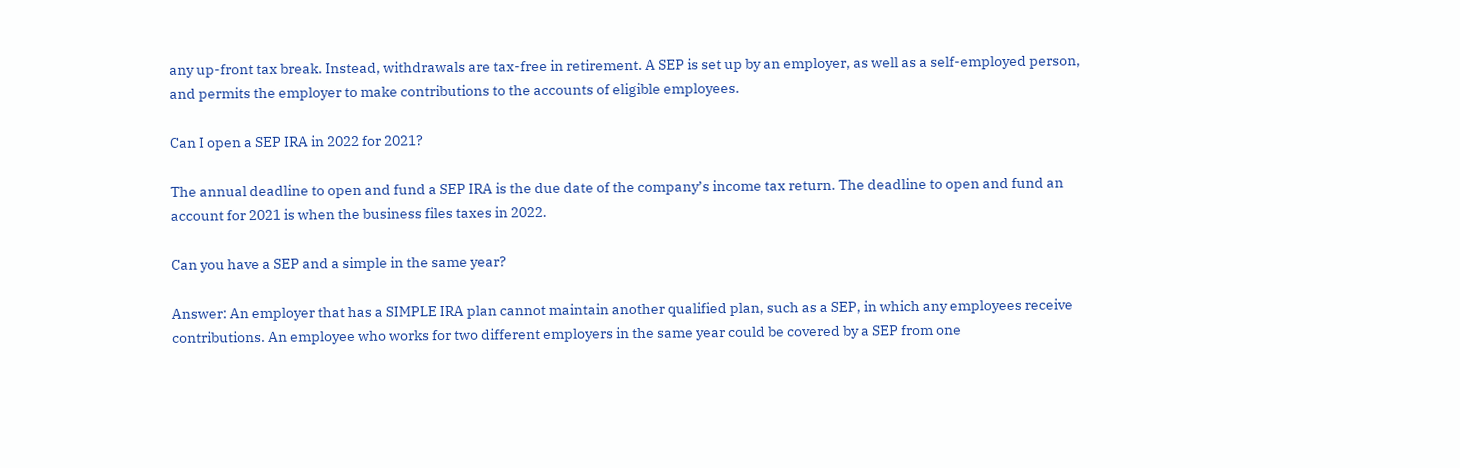any up-front tax break. Instead, withdrawals are tax-free in retirement. A SEP is set up by an employer, as well as a self-employed person, and permits the employer to make contributions to the accounts of eligible employees.

Can I open a SEP IRA in 2022 for 2021?

The annual deadline to open and fund a SEP IRA is the due date of the company’s income tax return. The deadline to open and fund an account for 2021 is when the business files taxes in 2022.

Can you have a SEP and a simple in the same year?

Answer: An employer that has a SIMPLE IRA plan cannot maintain another qualified plan, such as a SEP, in which any employees receive contributions. An employee who works for two different employers in the same year could be covered by a SEP from one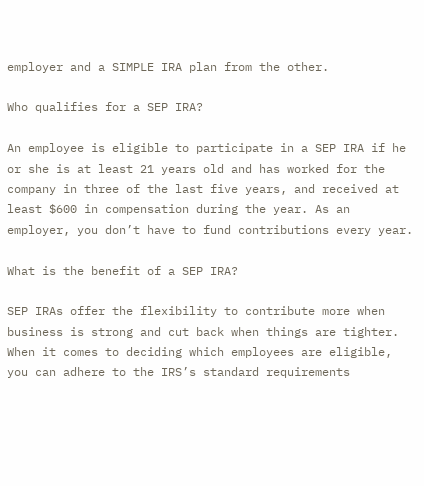employer and a SIMPLE IRA plan from the other.

Who qualifies for a SEP IRA?

An employee is eligible to participate in a SEP IRA if he or she is at least 21 years old and has worked for the company in three of the last five years, and received at least $600 in compensation during the year. As an employer, you don’t have to fund contributions every year.

What is the benefit of a SEP IRA?

SEP IRAs offer the flexibility to contribute more when business is strong and cut back when things are tighter. When it comes to deciding which employees are eligible, you can adhere to the IRS’s standard requirements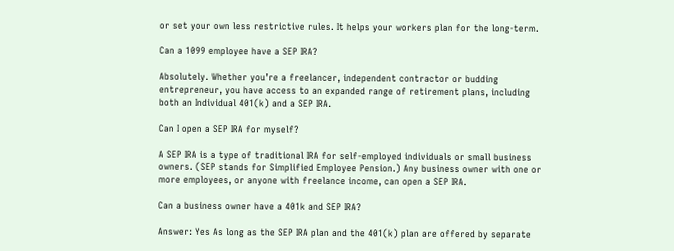or set your own less restrictive rules. It helps your workers plan for the long-term.

Can a 1099 employee have a SEP IRA?

Absolutely. Whether you’re a freelancer, independent contractor or budding entrepreneur, you have access to an expanded range of retirement plans, including both an Individual 401(k) and a SEP IRA.

Can I open a SEP IRA for myself?

A SEP IRA is a type of traditional IRA for self-employed individuals or small business owners. (SEP stands for Simplified Employee Pension.) Any business owner with one or more employees, or anyone with freelance income, can open a SEP IRA.

Can a business owner have a 401k and SEP IRA?

Answer: Yes As long as the SEP IRA plan and the 401(k) plan are offered by separate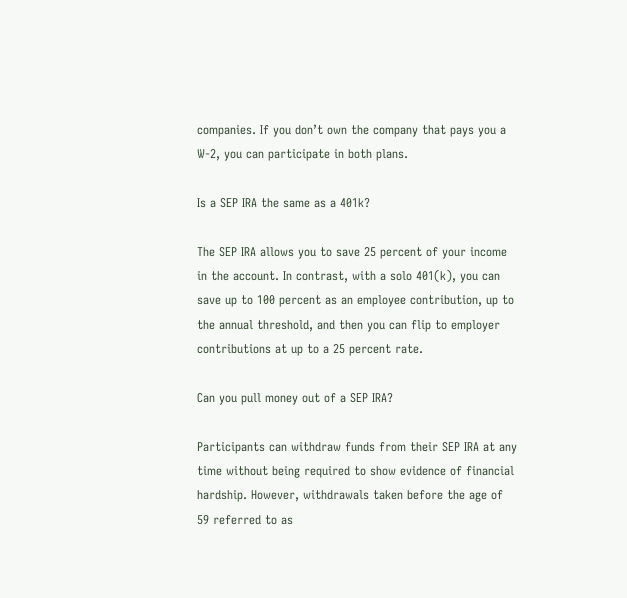companies. If you don’t own the company that pays you a W-2, you can participate in both plans.

Is a SEP IRA the same as a 401k?

The SEP IRA allows you to save 25 percent of your income in the account. In contrast, with a solo 401(k), you can save up to 100 percent as an employee contribution, up to the annual threshold, and then you can flip to employer contributions at up to a 25 percent rate.

Can you pull money out of a SEP IRA?

Participants can withdraw funds from their SEP IRA at any time without being required to show evidence of financial hardship. However, withdrawals taken before the age of 59 referred to as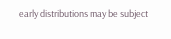early distributions may be subject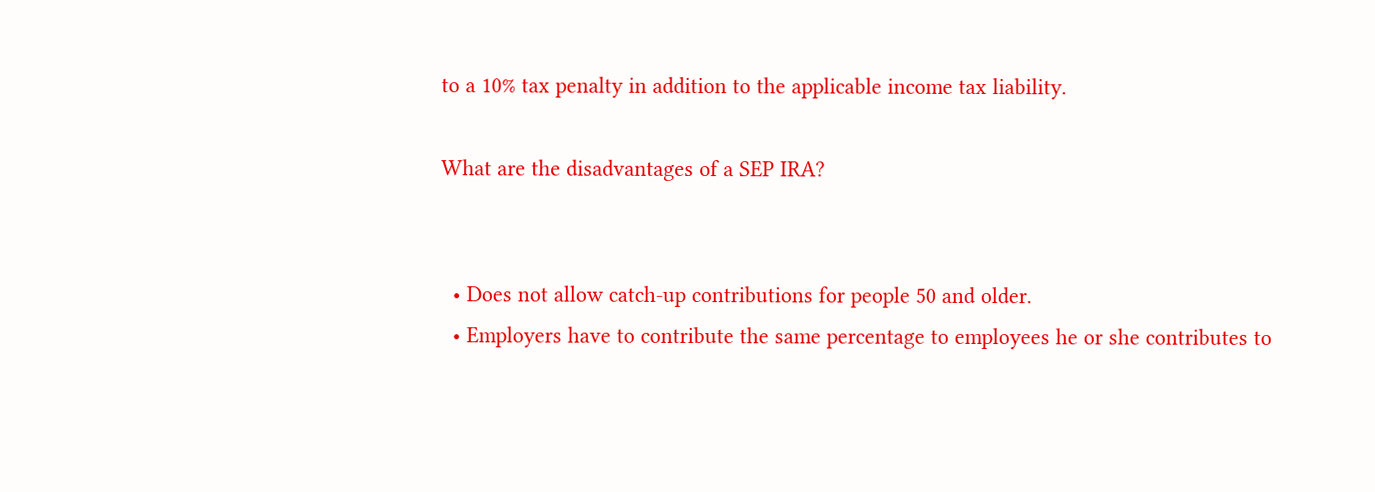to a 10% tax penalty in addition to the applicable income tax liability.

What are the disadvantages of a SEP IRA?


  • Does not allow catch-up contributions for people 50 and older.
  • Employers have to contribute the same percentage to employees he or she contributes to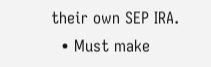their own SEP IRA.
  • Must make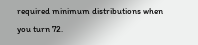required minimum distributions when you turn 72.